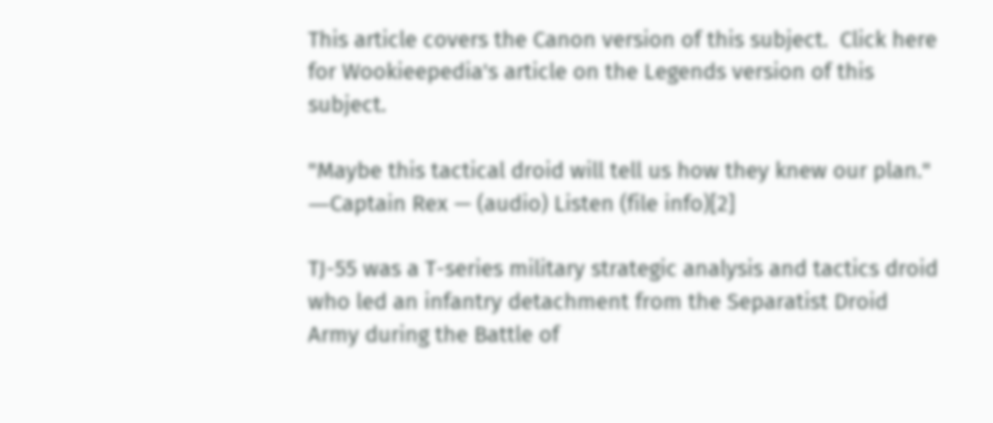This article covers the Canon version of this subject.  Click here for Wookieepedia's article on the Legends version of this subject.

"Maybe this tactical droid will tell us how they knew our plan."
―Captain Rex — (audio) Listen (file info)[2]

TJ-55 was a T-series military strategic analysis and tactics droid who led an infantry detachment from the Separatist Droid Army during the Battle of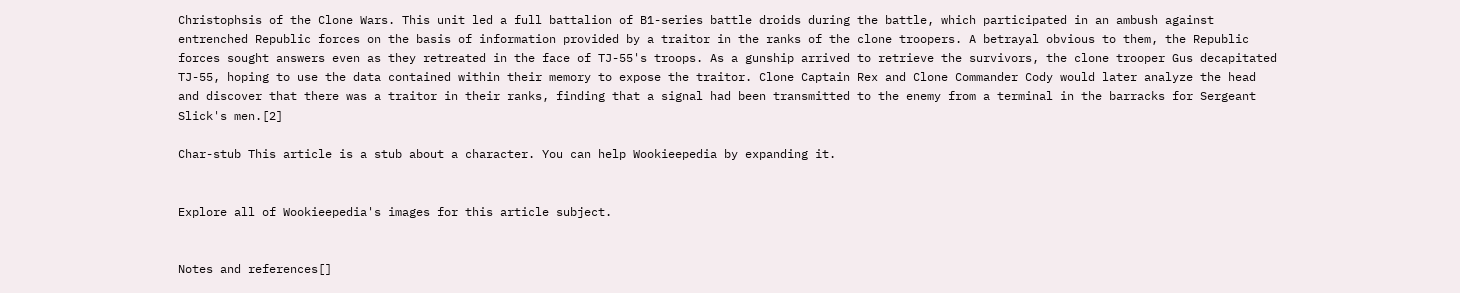Christophsis of the Clone Wars. This unit led a full battalion of B1-series battle droids during the battle, which participated in an ambush against entrenched Republic forces on the basis of information provided by a traitor in the ranks of the clone troopers. A betrayal obvious to them, the Republic forces sought answers even as they retreated in the face of TJ-55's troops. As a gunship arrived to retrieve the survivors, the clone trooper Gus decapitated TJ-55, hoping to use the data contained within their memory to expose the traitor. Clone Captain Rex and Clone Commander Cody would later analyze the head and discover that there was a traitor in their ranks, finding that a signal had been transmitted to the enemy from a terminal in the barracks for Sergeant Slick's men.[2]

Char-stub This article is a stub about a character. You can help Wookieepedia by expanding it.


Explore all of Wookieepedia's images for this article subject.


Notes and references[]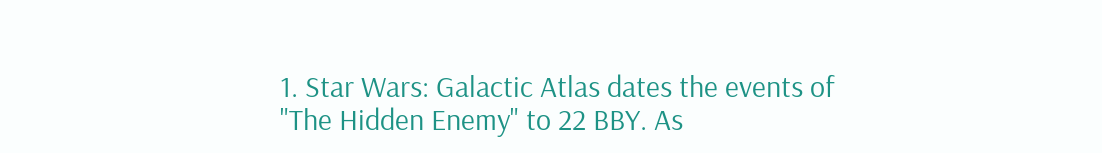1. Star Wars: Galactic Atlas dates the events of "The Hidden Enemy" to 22 BBY. As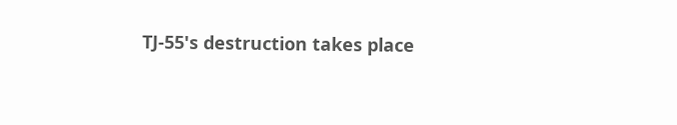TJ-55's destruction takes place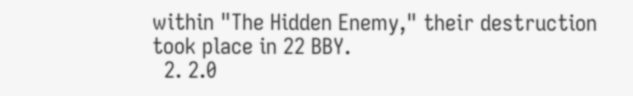within "The Hidden Enemy," their destruction took place in 22 BBY.
  2. 2.0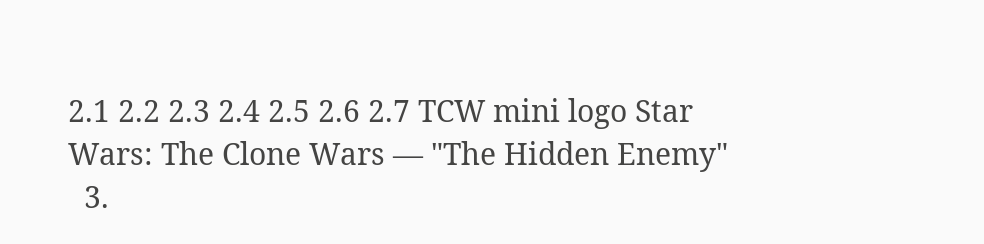2.1 2.2 2.3 2.4 2.5 2.6 2.7 TCW mini logo Star Wars: The Clone Wars — "The Hidden Enemy"
  3.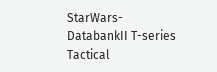StarWars-DatabankII T-series Tactical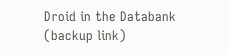Droid in the Databank (backup link)